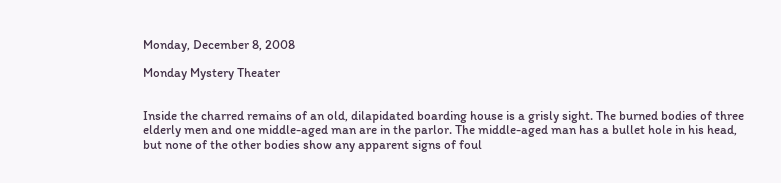Monday, December 8, 2008

Monday Mystery Theater


Inside the charred remains of an old, dilapidated boarding house is a grisly sight. The burned bodies of three elderly men and one middle-aged man are in the parlor. The middle-aged man has a bullet hole in his head, but none of the other bodies show any apparent signs of foul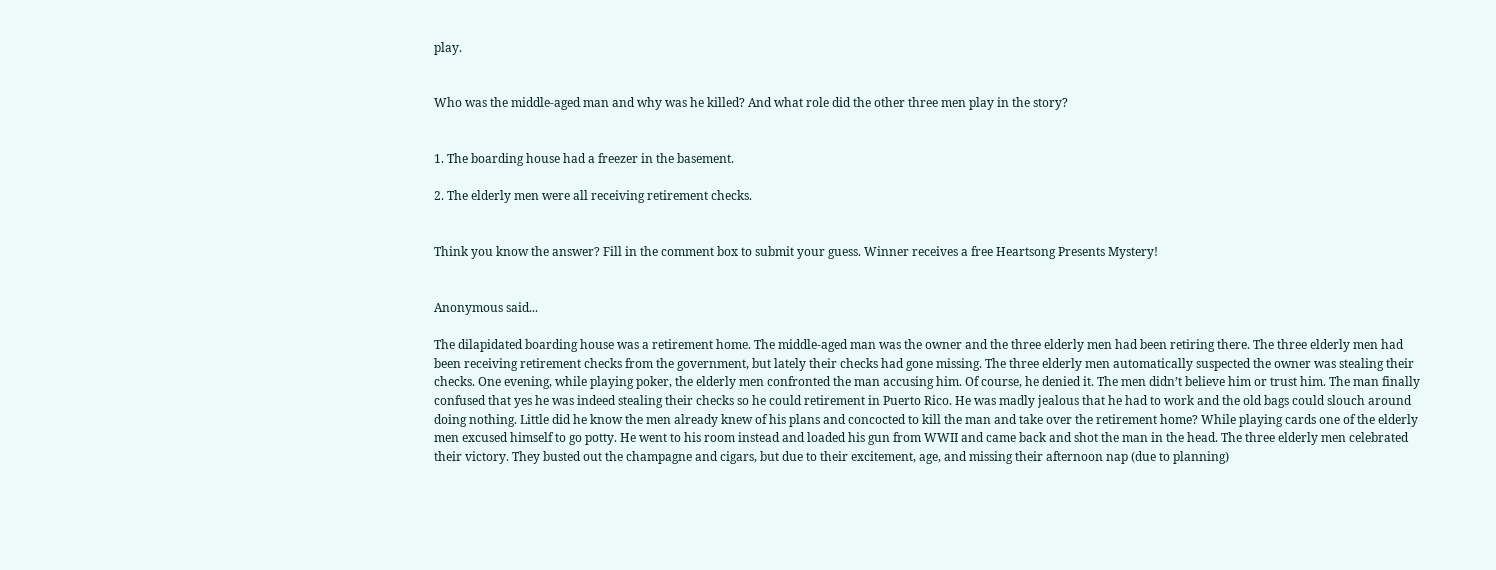play.


Who was the middle-aged man and why was he killed? And what role did the other three men play in the story?


1. The boarding house had a freezer in the basement.

2. The elderly men were all receiving retirement checks.


Think you know the answer? Fill in the comment box to submit your guess. Winner receives a free Heartsong Presents Mystery!


Anonymous said...

The dilapidated boarding house was a retirement home. The middle-aged man was the owner and the three elderly men had been retiring there. The three elderly men had been receiving retirement checks from the government, but lately their checks had gone missing. The three elderly men automatically suspected the owner was stealing their checks. One evening, while playing poker, the elderly men confronted the man accusing him. Of course, he denied it. The men didn’t believe him or trust him. The man finally confused that yes he was indeed stealing their checks so he could retirement in Puerto Rico. He was madly jealous that he had to work and the old bags could slouch around doing nothing. Little did he know the men already knew of his plans and concocted to kill the man and take over the retirement home? While playing cards one of the elderly men excused himself to go potty. He went to his room instead and loaded his gun from WWII and came back and shot the man in the head. The three elderly men celebrated their victory. They busted out the champagne and cigars, but due to their excitement, age, and missing their afternoon nap (due to planning)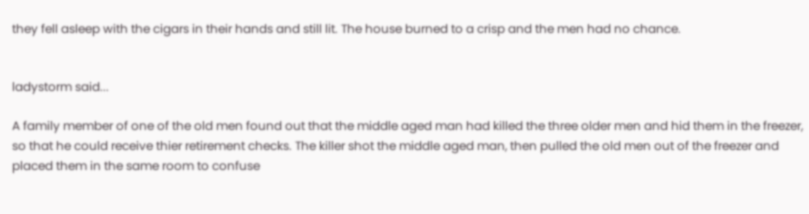they fell asleep with the cigars in their hands and still lit. The house burned to a crisp and the men had no chance.


ladystorm said...

A family member of one of the old men found out that the middle aged man had killed the three older men and hid them in the freezer, so that he could receive thier retirement checks. The killer shot the middle aged man, then pulled the old men out of the freezer and placed them in the same room to confuse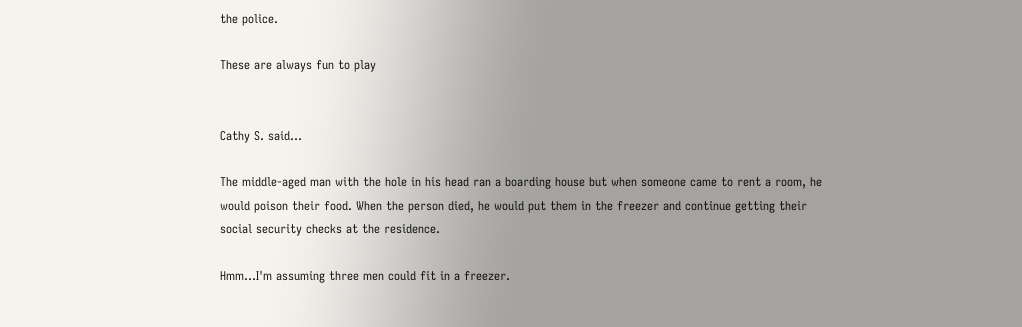the police.

These are always fun to play


Cathy S. said...

The middle-aged man with the hole in his head ran a boarding house but when someone came to rent a room, he would poison their food. When the person died, he would put them in the freezer and continue getting their social security checks at the residence.

Hmm...I'm assuming three men could fit in a freezer.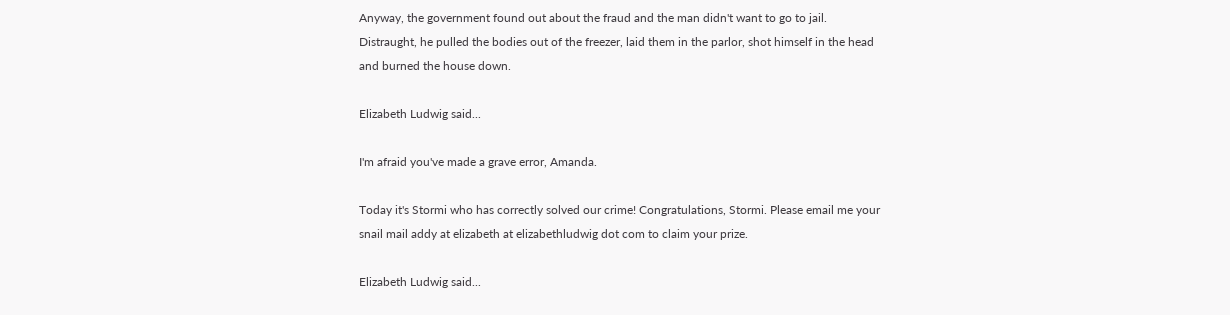Anyway, the government found out about the fraud and the man didn't want to go to jail. Distraught, he pulled the bodies out of the freezer, laid them in the parlor, shot himself in the head and burned the house down.

Elizabeth Ludwig said...

I'm afraid you've made a grave error, Amanda.

Today it's Stormi who has correctly solved our crime! Congratulations, Stormi. Please email me your snail mail addy at elizabeth at elizabethludwig dot com to claim your prize.

Elizabeth Ludwig said...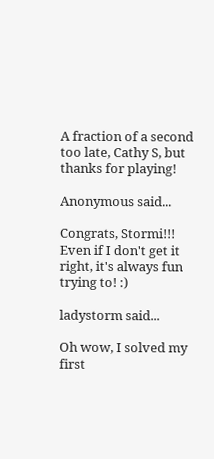A fraction of a second too late, Cathy S, but thanks for playing!

Anonymous said...

Congrats, Stormi!!! Even if I don't get it right, it's always fun trying to! :)

ladystorm said...

Oh wow, I solved my first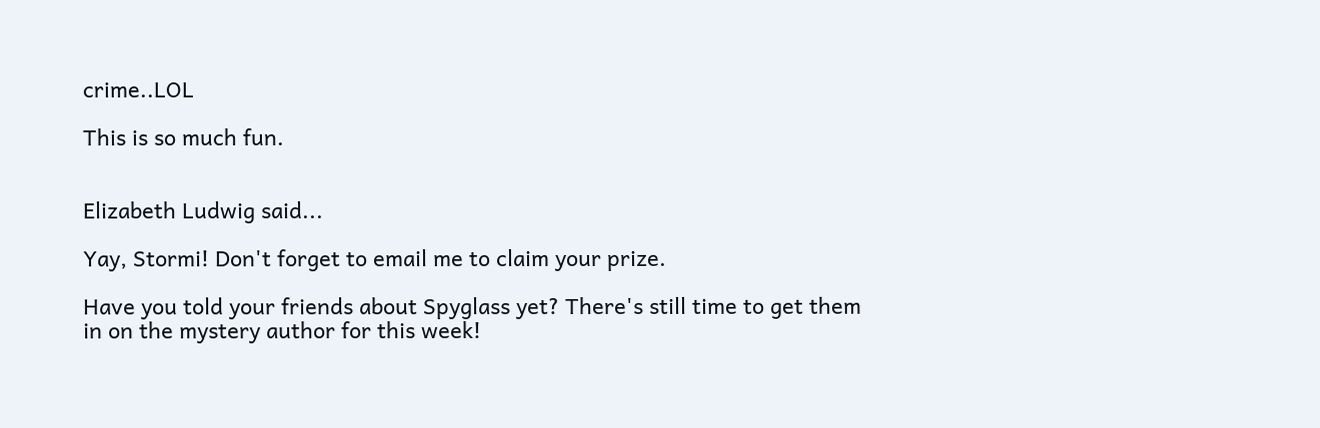crime..LOL

This is so much fun.


Elizabeth Ludwig said...

Yay, Stormi! Don't forget to email me to claim your prize.

Have you told your friends about Spyglass yet? There's still time to get them in on the mystery author for this week!